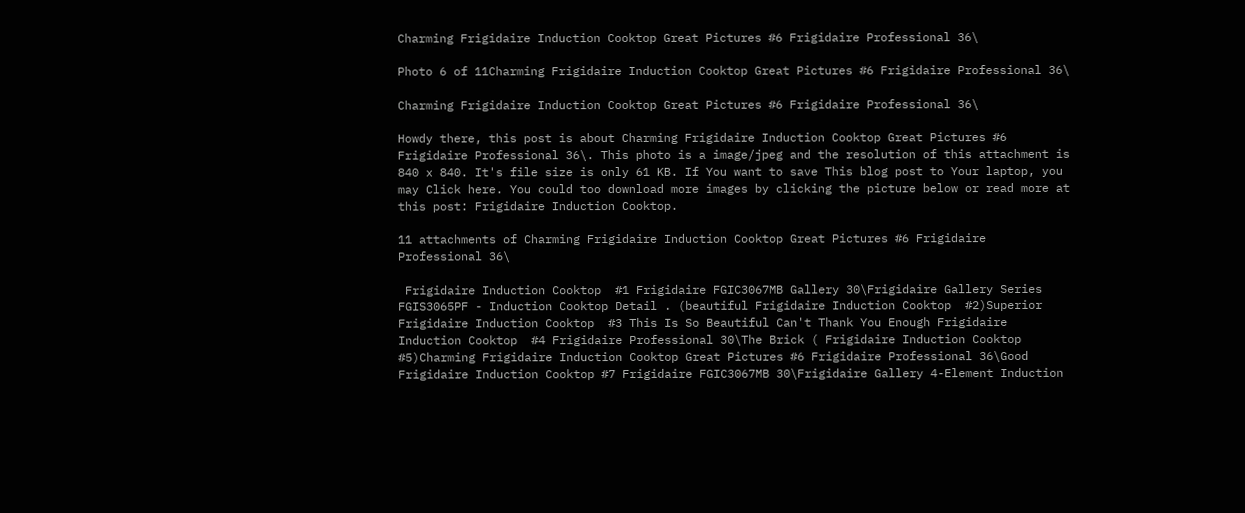Charming Frigidaire Induction Cooktop Great Pictures #6 Frigidaire Professional 36\

Photo 6 of 11Charming Frigidaire Induction Cooktop Great Pictures #6 Frigidaire Professional 36\

Charming Frigidaire Induction Cooktop Great Pictures #6 Frigidaire Professional 36\

Howdy there, this post is about Charming Frigidaire Induction Cooktop Great Pictures #6 Frigidaire Professional 36\. This photo is a image/jpeg and the resolution of this attachment is 840 x 840. It's file size is only 61 KB. If You want to save This blog post to Your laptop, you may Click here. You could too download more images by clicking the picture below or read more at this post: Frigidaire Induction Cooktop.

11 attachments of Charming Frigidaire Induction Cooktop Great Pictures #6 Frigidaire Professional 36\

 Frigidaire Induction Cooktop  #1 Frigidaire FGIC3067MB Gallery 30\Frigidaire Gallery Series FGIS3065PF - Induction Cooktop Detail . (beautiful Frigidaire Induction Cooktop  #2)Superior Frigidaire Induction Cooktop  #3 This Is So Beautiful Can't Thank You Enough Frigidaire Induction Cooktop  #4 Frigidaire Professional 30\The Brick ( Frigidaire Induction Cooktop  #5)Charming Frigidaire Induction Cooktop Great Pictures #6 Frigidaire Professional 36\Good Frigidaire Induction Cooktop #7 Frigidaire FGIC3067MB 30\Frigidaire Gallery 4-Element Induction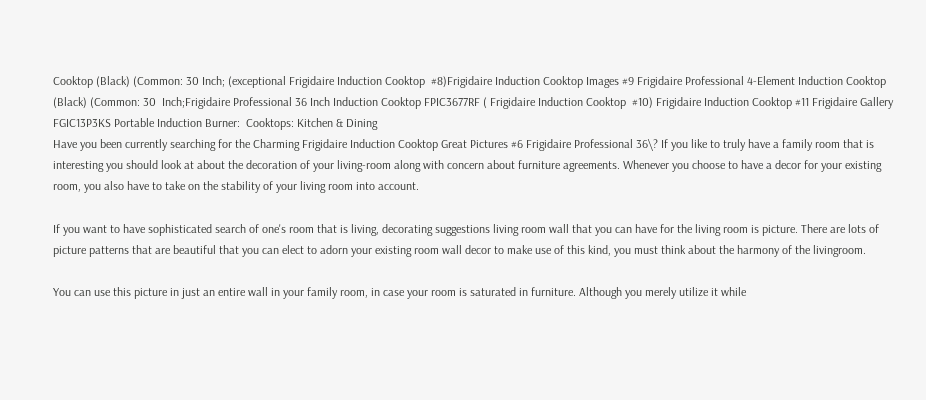Cooktop (Black) (Common: 30 Inch; (exceptional Frigidaire Induction Cooktop  #8)Frigidaire Induction Cooktop Images #9 Frigidaire Professional 4-Element Induction Cooktop (Black) (Common: 30  Inch;Frigidaire Professional 36 Inch Induction Cooktop FPIC3677RF ( Frigidaire Induction Cooktop  #10) Frigidaire Induction Cooktop #11 Frigidaire Gallery FGIC13P3KS Portable Induction Burner:  Cooktops: Kitchen & Dining
Have you been currently searching for the Charming Frigidaire Induction Cooktop Great Pictures #6 Frigidaire Professional 36\? If you like to truly have a family room that is interesting you should look at about the decoration of your living-room along with concern about furniture agreements. Whenever you choose to have a decor for your existing room, you also have to take on the stability of your living room into account.

If you want to have sophisticated search of one's room that is living, decorating suggestions living room wall that you can have for the living room is picture. There are lots of picture patterns that are beautiful that you can elect to adorn your existing room wall decor to make use of this kind, you must think about the harmony of the livingroom.

You can use this picture in just an entire wall in your family room, in case your room is saturated in furniture. Although you merely utilize it while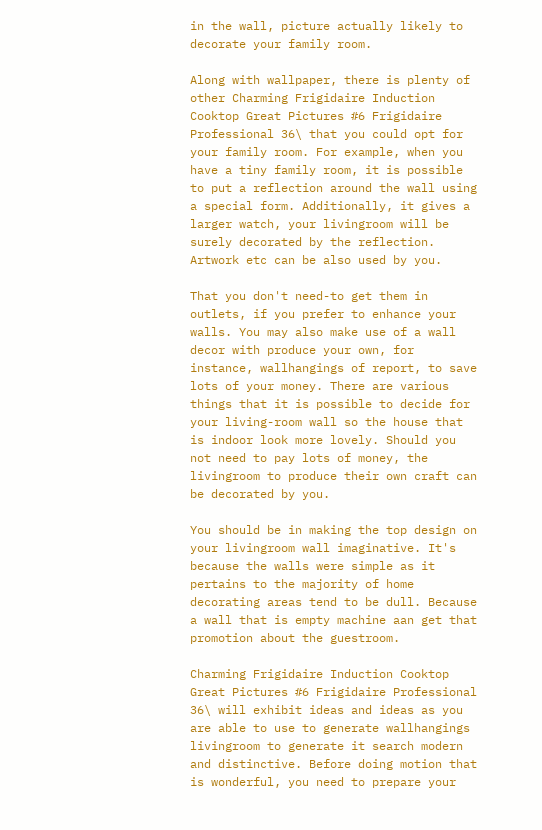in the wall, picture actually likely to decorate your family room.

Along with wallpaper, there is plenty of other Charming Frigidaire Induction Cooktop Great Pictures #6 Frigidaire Professional 36\ that you could opt for your family room. For example, when you have a tiny family room, it is possible to put a reflection around the wall using a special form. Additionally, it gives a larger watch, your livingroom will be surely decorated by the reflection. Artwork etc can be also used by you.

That you don't need-to get them in outlets, if you prefer to enhance your walls. You may also make use of a wall decor with produce your own, for instance, wallhangings of report, to save lots of your money. There are various things that it is possible to decide for your living-room wall so the house that is indoor look more lovely. Should you not need to pay lots of money, the livingroom to produce their own craft can be decorated by you.

You should be in making the top design on your livingroom wall imaginative. It's because the walls were simple as it pertains to the majority of home decorating areas tend to be dull. Because a wall that is empty machine aan get that promotion about the guestroom.

Charming Frigidaire Induction Cooktop Great Pictures #6 Frigidaire Professional 36\ will exhibit ideas and ideas as you are able to use to generate wallhangings livingroom to generate it search modern and distinctive. Before doing motion that is wonderful, you need to prepare your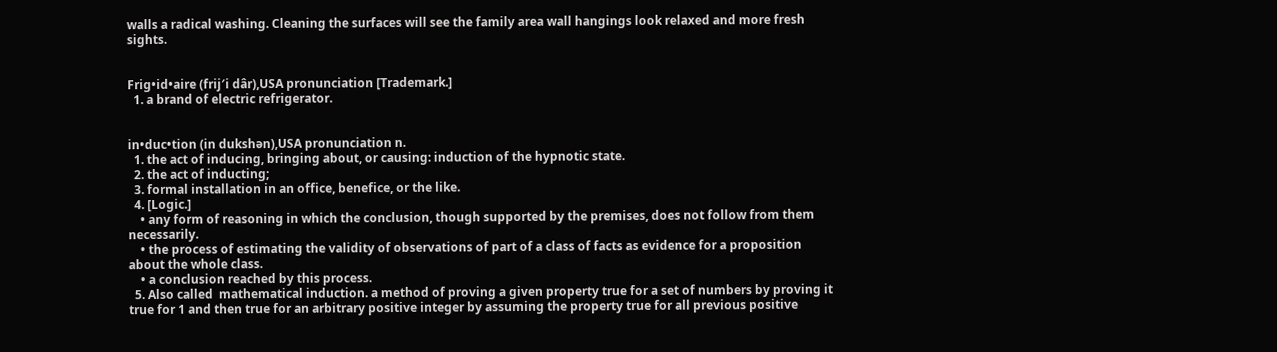walls a radical washing. Cleaning the surfaces will see the family area wall hangings look relaxed and more fresh sights.


Frig•id•aire (frij′i dâr),USA pronunciation [Trademark.]
  1. a brand of electric refrigerator.


in•duc•tion (in dukshən),USA pronunciation n.
  1. the act of inducing, bringing about, or causing: induction of the hypnotic state.
  2. the act of inducting;
  3. formal installation in an office, benefice, or the like.
  4. [Logic.]
    • any form of reasoning in which the conclusion, though supported by the premises, does not follow from them necessarily.
    • the process of estimating the validity of observations of part of a class of facts as evidence for a proposition about the whole class.
    • a conclusion reached by this process.
  5. Also called  mathematical induction. a method of proving a given property true for a set of numbers by proving it true for 1 and then true for an arbitrary positive integer by assuming the property true for all previous positive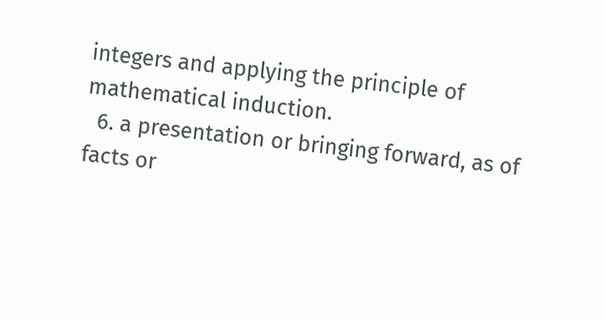integers and applying the principle of mathematical induction.
  6. a presentation or bringing forward, as of facts or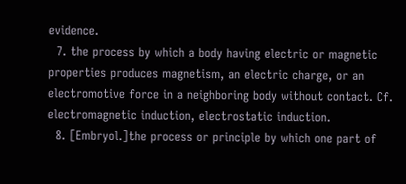evidence.
  7. the process by which a body having electric or magnetic properties produces magnetism, an electric charge, or an electromotive force in a neighboring body without contact. Cf. electromagnetic induction, electrostatic induction.
  8. [Embryol.]the process or principle by which one part of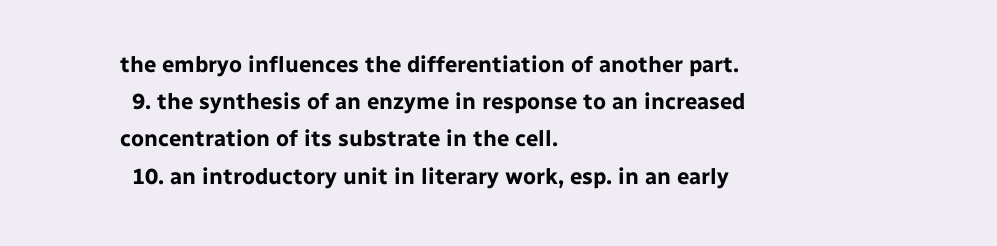the embryo influences the differentiation of another part.
  9. the synthesis of an enzyme in response to an increased concentration of its substrate in the cell.
  10. an introductory unit in literary work, esp. in an early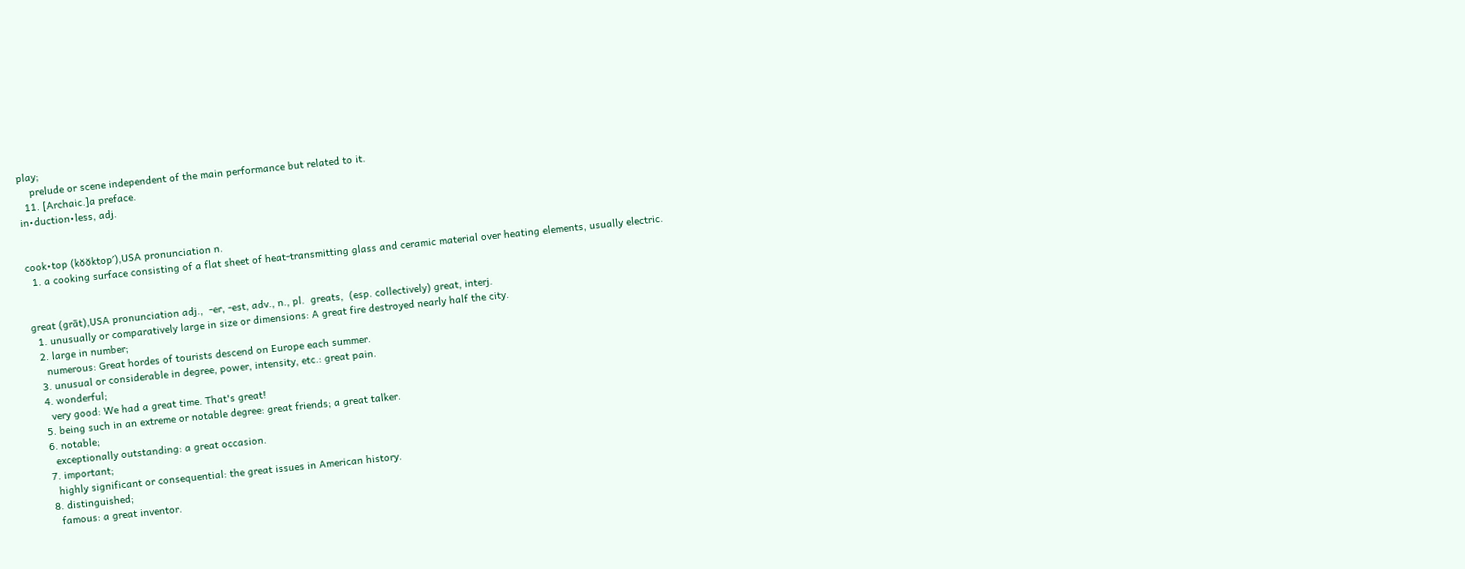play;
    prelude or scene independent of the main performance but related to it.
  11. [Archaic.]a preface.
in•duction•less, adj.


cook•top (kŏŏktop′),USA pronunciation n.
  1. a cooking surface consisting of a flat sheet of heat-transmitting glass and ceramic material over heating elements, usually electric.


great (grāt),USA pronunciation adj.,  -er, -est, adv., n., pl.  greats,  (esp. collectively) great, interj.
  1. unusually or comparatively large in size or dimensions: A great fire destroyed nearly half the city.
  2. large in number;
    numerous: Great hordes of tourists descend on Europe each summer.
  3. unusual or considerable in degree, power, intensity, etc.: great pain.
  4. wonderful;
    very good: We had a great time. That's great!
  5. being such in an extreme or notable degree: great friends; a great talker.
  6. notable;
    exceptionally outstanding: a great occasion.
  7. important;
    highly significant or consequential: the great issues in American history.
  8. distinguished;
    famous: a great inventor.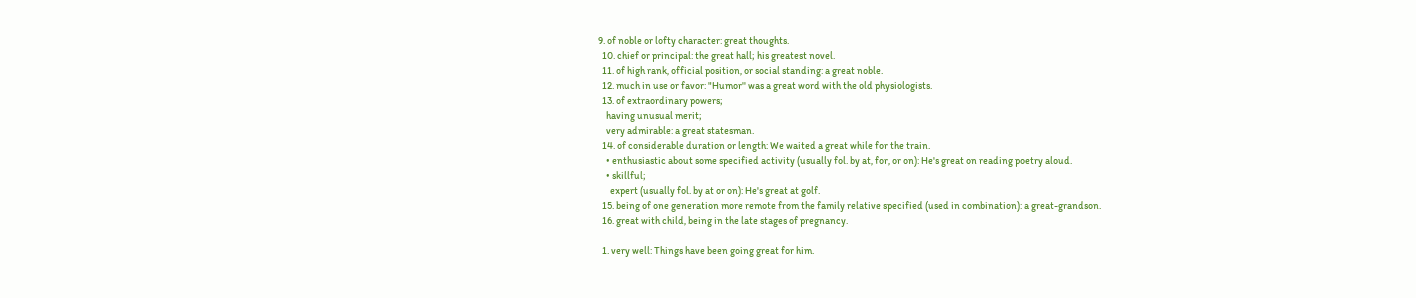9. of noble or lofty character: great thoughts.
  10. chief or principal: the great hall; his greatest novel.
  11. of high rank, official position, or social standing: a great noble.
  12. much in use or favor: "Humor'' was a great word with the old physiologists.
  13. of extraordinary powers;
    having unusual merit;
    very admirable: a great statesman.
  14. of considerable duration or length: We waited a great while for the train.
    • enthusiastic about some specified activity (usually fol. by at, for, or on): He's great on reading poetry aloud.
    • skillful;
      expert (usually fol. by at or on): He's great at golf.
  15. being of one generation more remote from the family relative specified (used in combination): a great-grandson.
  16. great with child, being in the late stages of pregnancy.

  1. very well: Things have been going great for him.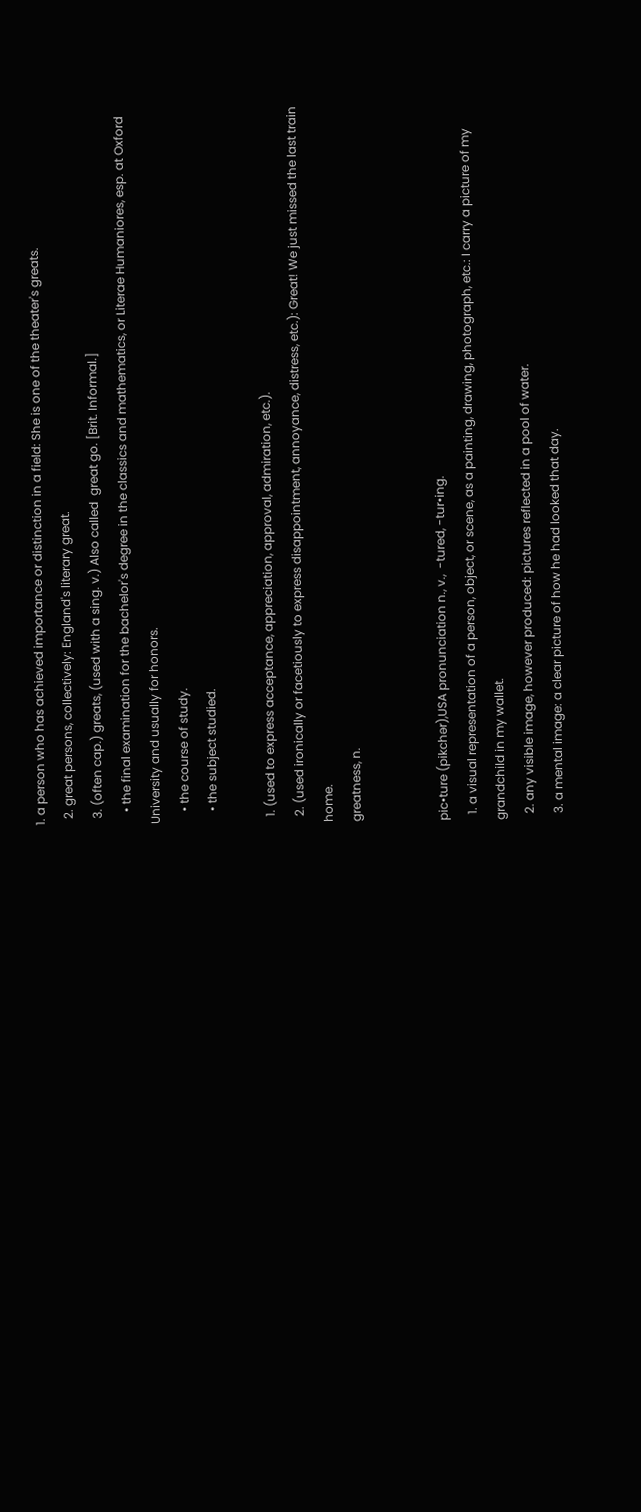1. a person who has achieved importance or distinction in a field: She is one of the theater's greats.
  2. great persons, collectively: England's literary great.
  3. (often cap.) greats, (used with a sing. v.) Also called  great go. [Brit. Informal.]
    • the final examination for the bachelor's degree in the classics and mathematics, or Literae Humaniores, esp. at Oxford University and usually for honors.
    • the course of study.
    • the subject studied.

  1. (used to express acceptance, appreciation, approval, admiration, etc.).
  2. (used ironically or facetiously to express disappointment, annoyance, distress, etc.): Great! We just missed the last train home.
greatness, n.


pic•ture (pikchər),USA pronunciation n., v.,  -tured, -tur•ing.
  1. a visual representation of a person, object, or scene, as a painting, drawing, photograph, etc.: I carry a picture of my grandchild in my wallet.
  2. any visible image, however produced: pictures reflected in a pool of water.
  3. a mental image: a clear picture of how he had looked that day.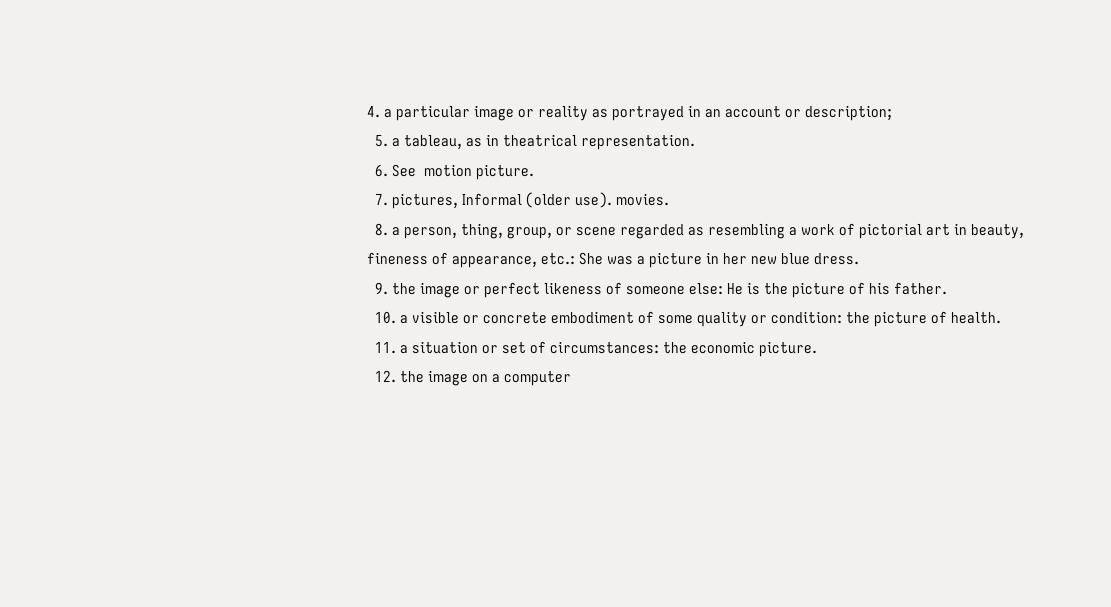4. a particular image or reality as portrayed in an account or description;
  5. a tableau, as in theatrical representation.
  6. See  motion picture.
  7. pictures, Informal (older use). movies.
  8. a person, thing, group, or scene regarded as resembling a work of pictorial art in beauty, fineness of appearance, etc.: She was a picture in her new blue dress.
  9. the image or perfect likeness of someone else: He is the picture of his father.
  10. a visible or concrete embodiment of some quality or condition: the picture of health.
  11. a situation or set of circumstances: the economic picture.
  12. the image on a computer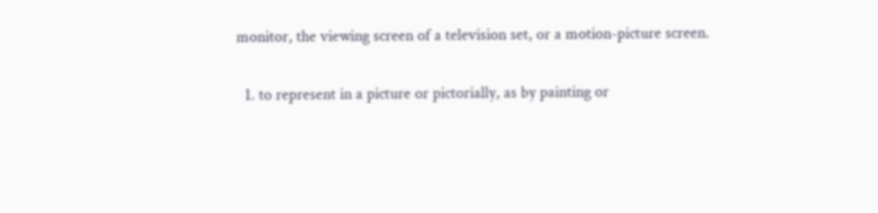monitor, the viewing screen of a television set, or a motion-picture screen.

  1. to represent in a picture or pictorially, as by painting or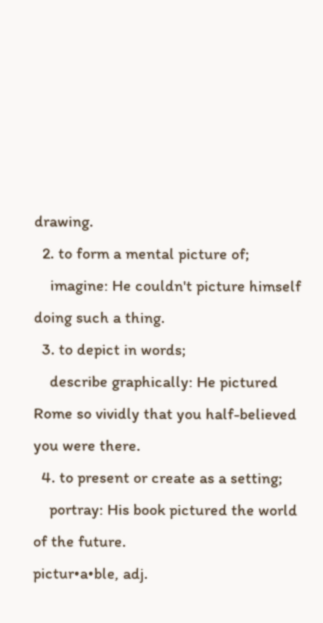drawing.
  2. to form a mental picture of;
    imagine: He couldn't picture himself doing such a thing.
  3. to depict in words;
    describe graphically: He pictured Rome so vividly that you half-believed you were there.
  4. to present or create as a setting;
    portray: His book pictured the world of the future.
pictur•a•ble, adj.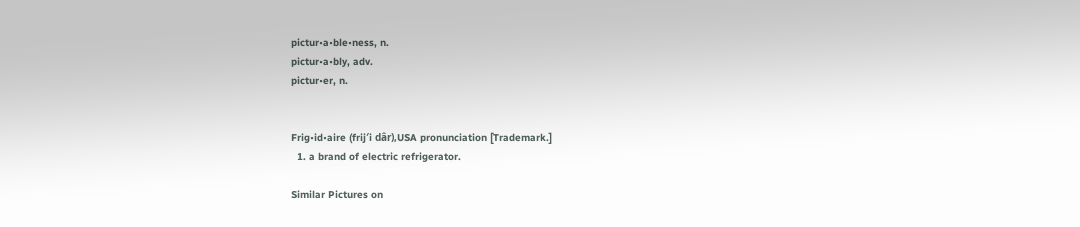pictur•a•ble•ness, n.
pictur•a•bly, adv.
pictur•er, n.


Frig•id•aire (frij′i dâr),USA pronunciation [Trademark.]
  1. a brand of electric refrigerator.

Similar Pictures on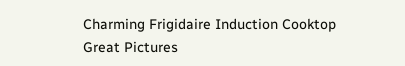Charming Frigidaire Induction Cooktop Great Pictures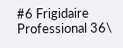#6 Frigidaire Professional 36\